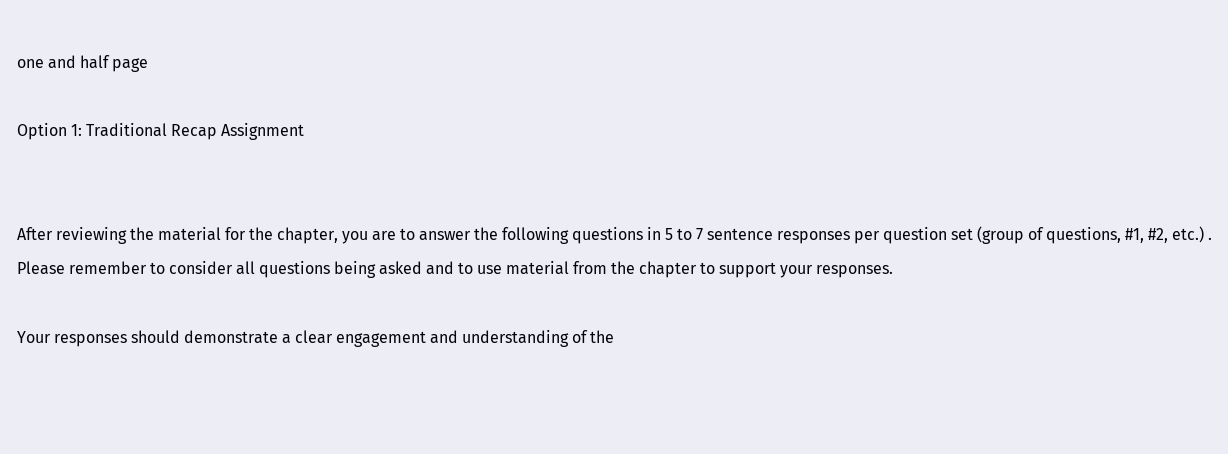one and half page

Option 1: Traditional Recap Assignment


After reviewing the material for the chapter, you are to answer the following questions in 5 to 7 sentence responses per question set (group of questions, #1, #2, etc.) . Please remember to consider all questions being asked and to use material from the chapter to support your responses.

Your responses should demonstrate a clear engagement and understanding of the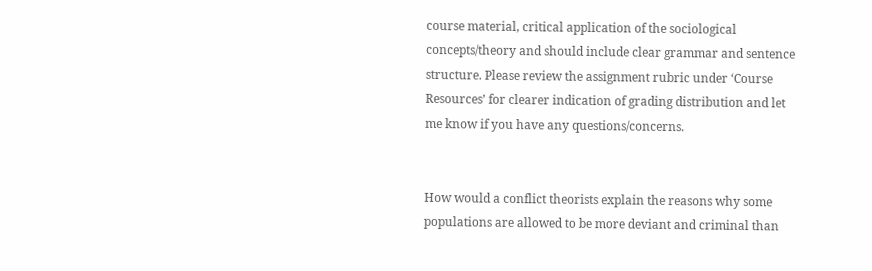course material, critical application of the sociological concepts/theory and should include clear grammar and sentence structure. Please review the assignment rubric under ‘Course Resources’ for clearer indication of grading distribution and let  me know if you have any questions/concerns.


How would a conflict theorists explain the reasons why some populations are allowed to be more deviant and criminal than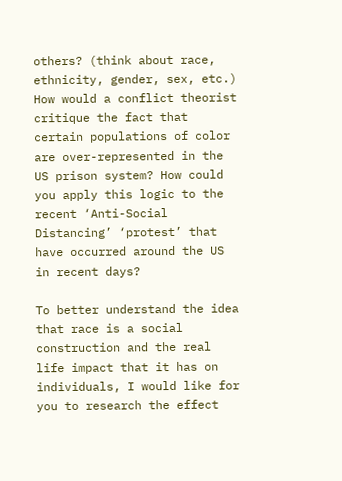others? (think about race, ethnicity, gender, sex, etc.) How would a conflict theorist critique the fact that certain populations of color are over-represented in the US prison system? How could you apply this logic to the recent ‘Anti-Social Distancing’ ‘protest’ that have occurred around the US in recent days?

To better understand the idea that race is a social construction and the real life impact that it has on individuals, I would like for you to research the effect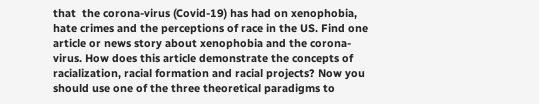that  the corona-virus (Covid-19) has had on xenophobia, hate crimes and the perceptions of race in the US. Find one article or news story about xenophobia and the corona-virus. How does this article demonstrate the concepts of racialization, racial formation and racial projects? Now you should use one of the three theoretical paradigms to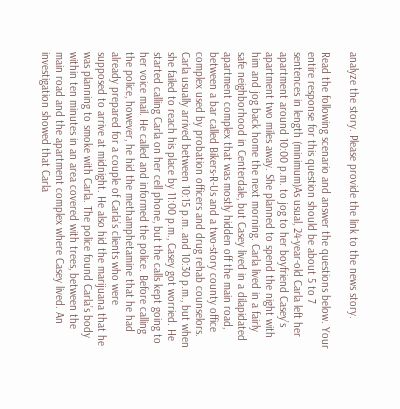analyze the story. Please provide the link to the news story.

Read the following scenario and answer the questions below. Your entire response for this question should be about 5 to 7 sentences in length (minimum)As usual, 24-year-old Carla left her apartment around 10:00 p.m. to jog to her boyfriend Casey’s apartment two miles away. She planned to spend the night with him and jog back home the next morning. Carla lived in a fairly safe neighborhood in Centerdale, but Casey lived in a dilapidated apartment complex that was mostly hidden off the main road, between a bar called Bikers-R-Us and a two-story county office complex used by probation officers and drug rehab counselors. Carla usually arrived between 10:15 p.m. and 10:30 p.m., but when she failed to reach his place by 11:00 p.m., Casey got worried. He started calling Carla on her cell phone, but the calls kept going to her voice mail. He called and informed the police. Before calling the police, however, he hid the methamphetamine that he had already prepared for a couple of Carla’s clients who were supposed to arrive at midnight. He also hid the marijuana that he was planning to smoke with Carla. The police found Carla’s body within ten minutes in an area covered with trees, between the main road and the apartment complex where Casey lived. An investigation showed that Carla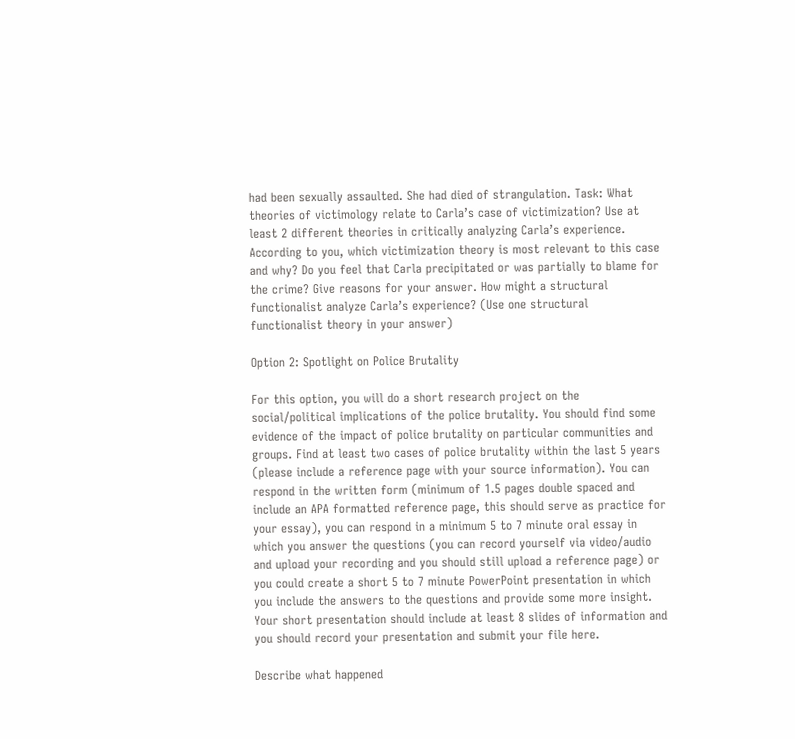had been sexually assaulted. She had died of strangulation. Task: What theories of victimology relate to Carla’s case of victimization? Use at least 2 different theories in critically analyzing Carla’s experience. According to you, which victimization theory is most relevant to this case and why? Do you feel that Carla precipitated or was partially to blame for the crime? Give reasons for your answer. How might a structural functionalist analyze Carla’s experience? (Use one structural functionalist theory in your answer)

Option 2: Spotlight on Police Brutality

For this option, you will do a short research project on the social/political implications of the police brutality. You should find some evidence of the impact of police brutality on particular communities and groups. Find at least two cases of police brutality within the last 5 years (please include a reference page with your source information). You can respond in the written form (minimum of 1.5 pages double spaced and include an APA formatted reference page, this should serve as practice for your essay), you can respond in a minimum 5 to 7 minute oral essay in which you answer the questions (you can record yourself via video/audio and upload your recording and you should still upload a reference page) or you could create a short 5 to 7 minute PowerPoint presentation in which you include the answers to the questions and provide some more insight. Your short presentation should include at least 8 slides of information and you should record your presentation and submit your file here.

Describe what happened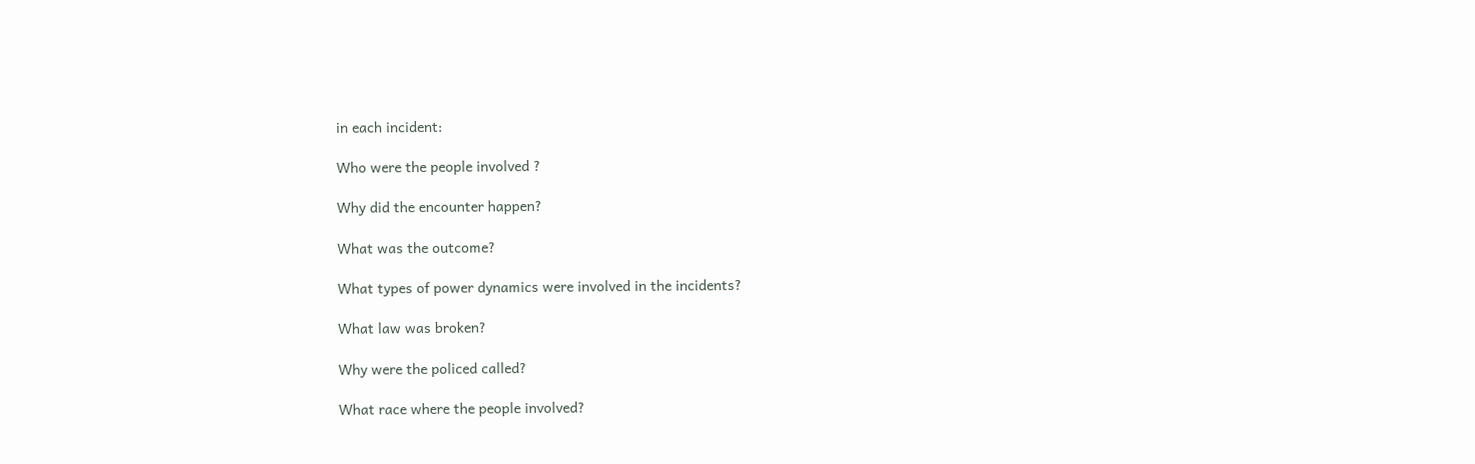in each incident:

Who were the people involved ?

Why did the encounter happen?

What was the outcome?

What types of power dynamics were involved in the incidents?

What law was broken?

Why were the policed called?

What race where the people involved?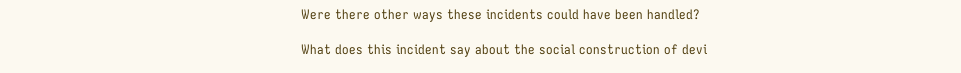Were there other ways these incidents could have been handled?

What does this incident say about the social construction of devi